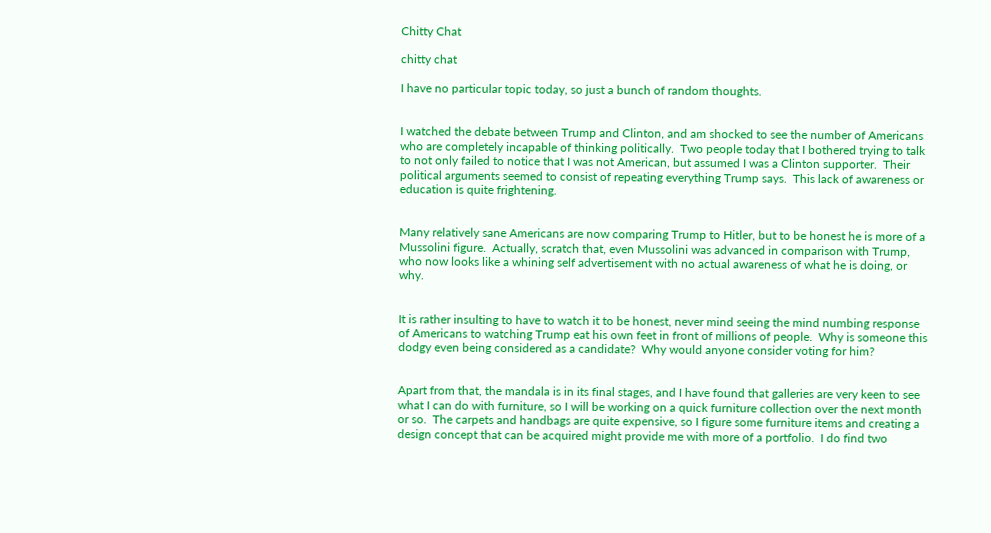Chitty Chat

chitty chat

I have no particular topic today, so just a bunch of random thoughts.


I watched the debate between Trump and Clinton, and am shocked to see the number of Americans who are completely incapable of thinking politically.  Two people today that I bothered trying to talk to not only failed to notice that I was not American, but assumed I was a Clinton supporter.  Their political arguments seemed to consist of repeating everything Trump says.  This lack of awareness or education is quite frightening.


Many relatively sane Americans are now comparing Trump to Hitler, but to be honest he is more of a Mussolini figure.  Actually, scratch that, even Mussolini was advanced in comparison with Trump, who now looks like a whining self advertisement with no actual awareness of what he is doing, or why.


It is rather insulting to have to watch it to be honest, never mind seeing the mind numbing response of Americans to watching Trump eat his own feet in front of millions of people.  Why is someone this dodgy even being considered as a candidate?  Why would anyone consider voting for him?


Apart from that, the mandala is in its final stages, and I have found that galleries are very keen to see what I can do with furniture, so I will be working on a quick furniture collection over the next month or so.  The carpets and handbags are quite expensive, so I figure some furniture items and creating a design concept that can be acquired might provide me with more of a portfolio.  I do find two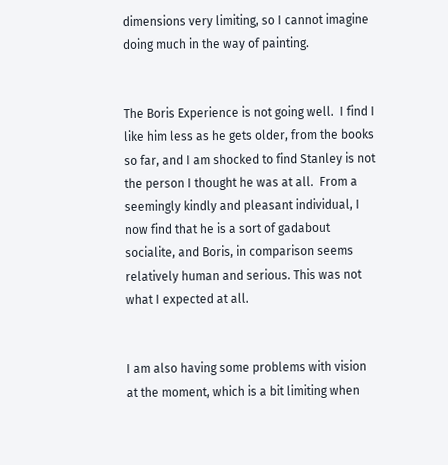dimensions very limiting, so I cannot imagine doing much in the way of painting.


The Boris Experience is not going well.  I find I like him less as he gets older, from the books so far, and I am shocked to find Stanley is not the person I thought he was at all.  From a seemingly kindly and pleasant individual, I now find that he is a sort of gadabout socialite, and Boris, in comparison seems relatively human and serious. This was not what I expected at all.


I am also having some problems with vision at the moment, which is a bit limiting when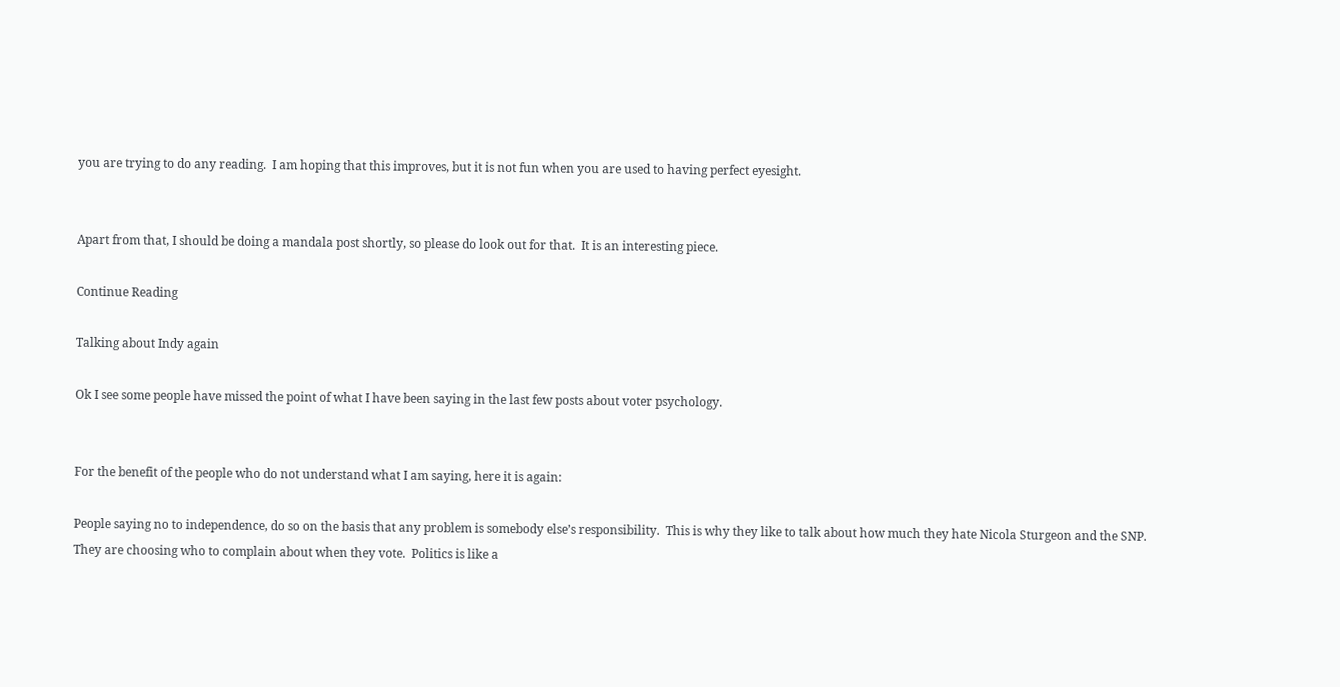you are trying to do any reading.  I am hoping that this improves, but it is not fun when you are used to having perfect eyesight.


Apart from that, I should be doing a mandala post shortly, so please do look out for that.  It is an interesting piece.

Continue Reading

Talking about Indy again

Ok I see some people have missed the point of what I have been saying in the last few posts about voter psychology.


For the benefit of the people who do not understand what I am saying, here it is again:

People saying no to independence, do so on the basis that any problem is somebody else’s responsibility.  This is why they like to talk about how much they hate Nicola Sturgeon and the SNP.
They are choosing who to complain about when they vote.  Politics is like a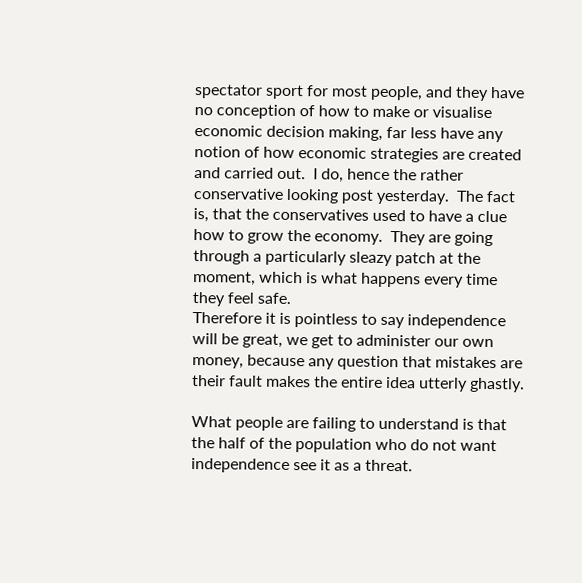spectator sport for most people, and they have no conception of how to make or visualise economic decision making, far less have any notion of how economic strategies are created and carried out.  I do, hence the rather conservative looking post yesterday.  The fact is, that the conservatives used to have a clue how to grow the economy.  They are going through a particularly sleazy patch at the moment, which is what happens every time they feel safe.
Therefore it is pointless to say independence will be great, we get to administer our own money, because any question that mistakes are their fault makes the entire idea utterly ghastly.

What people are failing to understand is that the half of the population who do not want independence see it as a threat.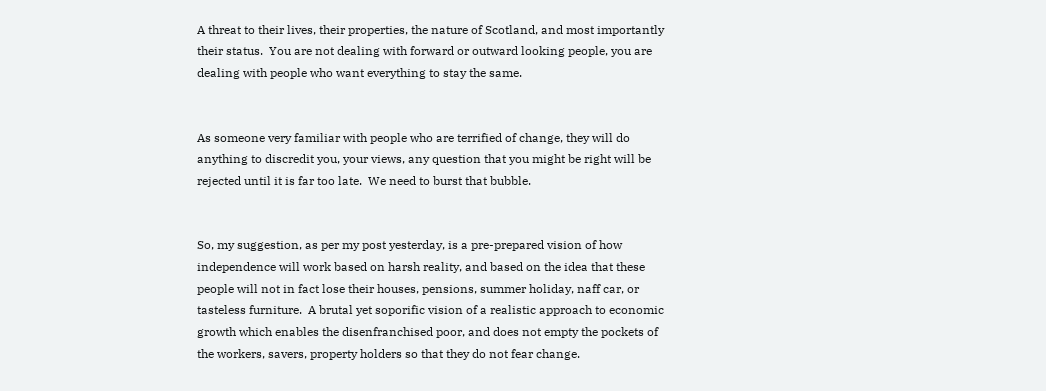A threat to their lives, their properties, the nature of Scotland, and most importantly their status.  You are not dealing with forward or outward looking people, you are dealing with people who want everything to stay the same.


As someone very familiar with people who are terrified of change, they will do anything to discredit you, your views, any question that you might be right will be rejected until it is far too late.  We need to burst that bubble.


So, my suggestion, as per my post yesterday, is a pre-prepared vision of how independence will work based on harsh reality, and based on the idea that these people will not in fact lose their houses, pensions, summer holiday, naff car, or tasteless furniture.  A brutal yet soporific vision of a realistic approach to economic growth which enables the disenfranchised poor, and does not empty the pockets of the workers, savers, property holders so that they do not fear change.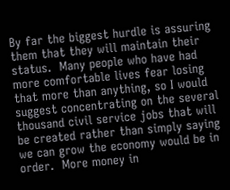By far the biggest hurdle is assuring them that they will maintain their status.  Many people who have had more comfortable lives fear losing that more than anything, so I would suggest concentrating on the several thousand civil service jobs that will be created rather than simply saying we can grow the economy would be in order.  More money in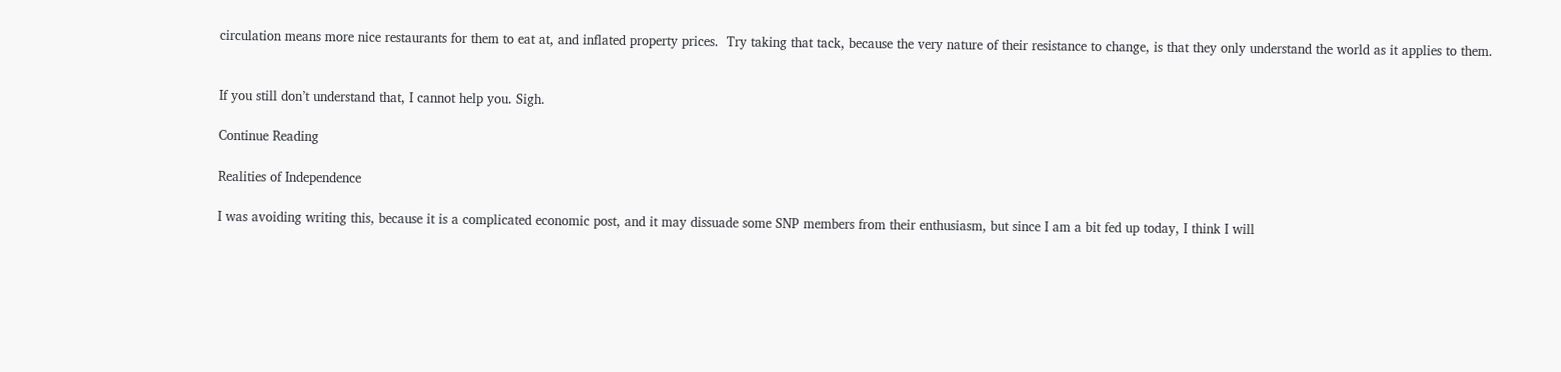circulation means more nice restaurants for them to eat at, and inflated property prices.  Try taking that tack, because the very nature of their resistance to change, is that they only understand the world as it applies to them.


If you still don’t understand that, I cannot help you. Sigh.

Continue Reading

Realities of Independence

I was avoiding writing this, because it is a complicated economic post, and it may dissuade some SNP members from their enthusiasm, but since I am a bit fed up today, I think I will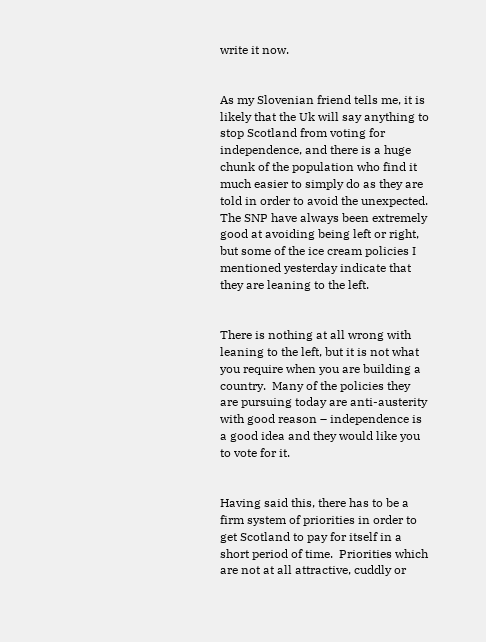write it now.


As my Slovenian friend tells me, it is likely that the Uk will say anything to stop Scotland from voting for independence, and there is a huge chunk of the population who find it much easier to simply do as they are told in order to avoid the unexpected.  The SNP have always been extremely good at avoiding being left or right, but some of the ice cream policies I mentioned yesterday indicate that they are leaning to the left.


There is nothing at all wrong with leaning to the left, but it is not what you require when you are building a country.  Many of the policies they are pursuing today are anti-austerity with good reason – independence is a good idea and they would like you to vote for it.


Having said this, there has to be a firm system of priorities in order to get Scotland to pay for itself in a short period of time.  Priorities which are not at all attractive, cuddly or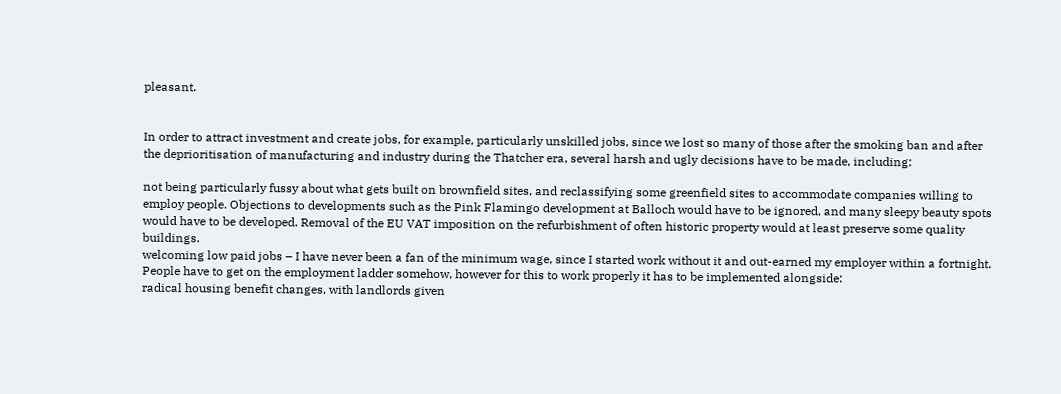pleasant.


In order to attract investment and create jobs, for example, particularly unskilled jobs, since we lost so many of those after the smoking ban and after the deprioritisation of manufacturing and industry during the Thatcher era, several harsh and ugly decisions have to be made, including:

not being particularly fussy about what gets built on brownfield sites, and reclassifying some greenfield sites to accommodate companies willing to employ people. Objections to developments such as the Pink Flamingo development at Balloch would have to be ignored, and many sleepy beauty spots would have to be developed. Removal of the EU VAT imposition on the refurbishment of often historic property would at least preserve some quality buildings.
welcoming low paid jobs – I have never been a fan of the minimum wage, since I started work without it and out-earned my employer within a fortnight.  People have to get on the employment ladder somehow, however for this to work properly it has to be implemented alongside:
radical housing benefit changes, with landlords given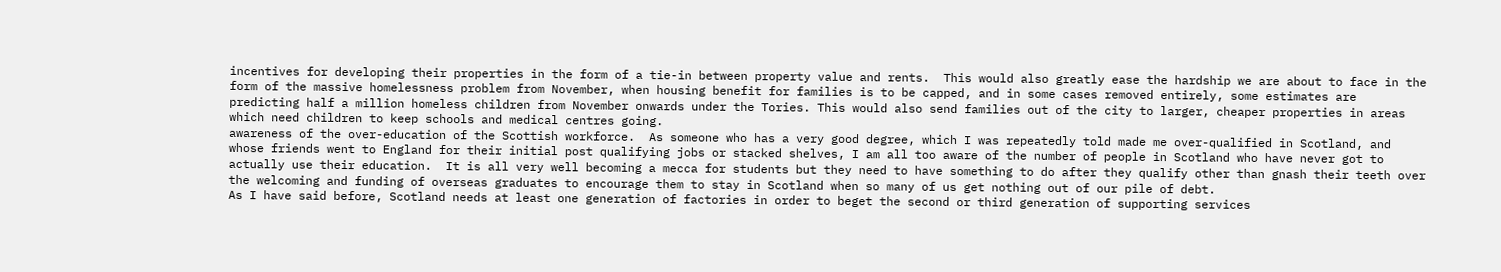incentives for developing their properties in the form of a tie-in between property value and rents.  This would also greatly ease the hardship we are about to face in the form of the massive homelessness problem from November, when housing benefit for families is to be capped, and in some cases removed entirely, some estimates are predicting half a million homeless children from November onwards under the Tories. This would also send families out of the city to larger, cheaper properties in areas which need children to keep schools and medical centres going.
awareness of the over-education of the Scottish workforce.  As someone who has a very good degree, which I was repeatedly told made me over-qualified in Scotland, and whose friends went to England for their initial post qualifying jobs or stacked shelves, I am all too aware of the number of people in Scotland who have never got to actually use their education.  It is all very well becoming a mecca for students but they need to have something to do after they qualify other than gnash their teeth over the welcoming and funding of overseas graduates to encourage them to stay in Scotland when so many of us get nothing out of our pile of debt.
As I have said before, Scotland needs at least one generation of factories in order to beget the second or third generation of supporting services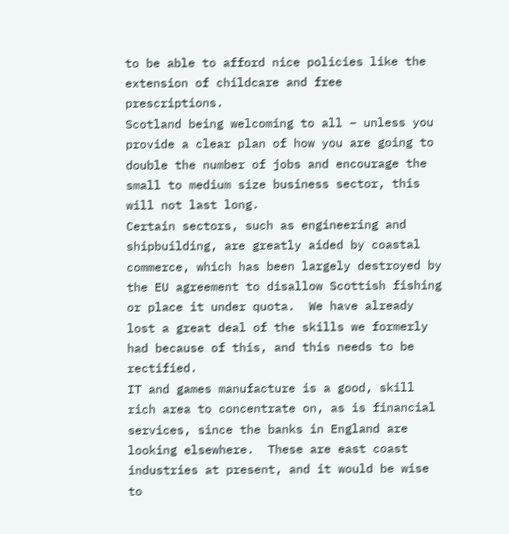to be able to afford nice policies like the extension of childcare and free prescriptions.
Scotland being welcoming to all – unless you provide a clear plan of how you are going to double the number of jobs and encourage the small to medium size business sector, this will not last long.
Certain sectors, such as engineering and shipbuilding, are greatly aided by coastal commerce, which has been largely destroyed by the EU agreement to disallow Scottish fishing or place it under quota.  We have already lost a great deal of the skills we formerly had because of this, and this needs to be rectified.
IT and games manufacture is a good, skill rich area to concentrate on, as is financial services, since the banks in England are looking elsewhere.  These are east coast industries at present, and it would be wise to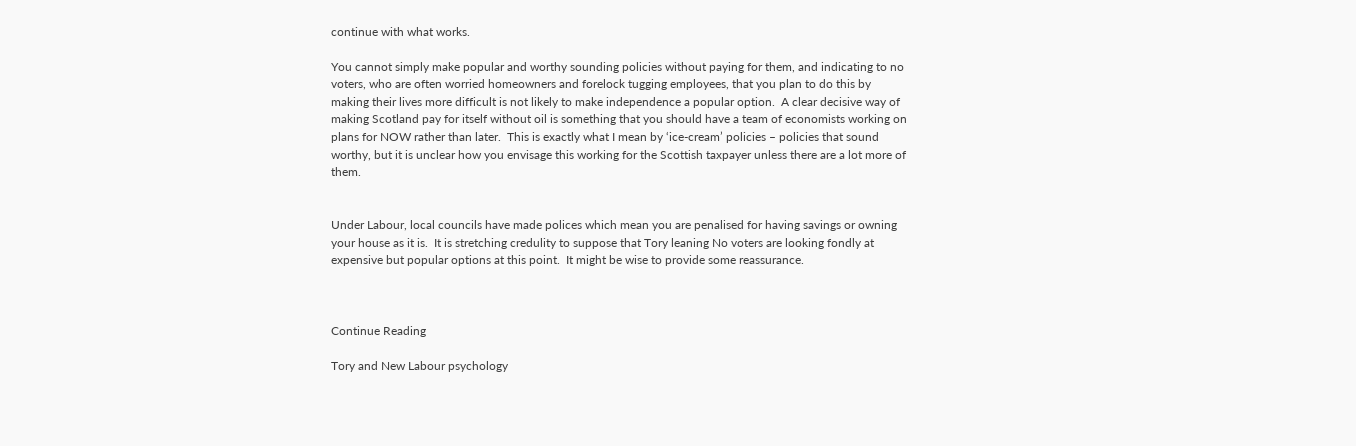continue with what works.

You cannot simply make popular and worthy sounding policies without paying for them, and indicating to no voters, who are often worried homeowners and forelock tugging employees, that you plan to do this by making their lives more difficult is not likely to make independence a popular option.  A clear decisive way of making Scotland pay for itself without oil is something that you should have a team of economists working on plans for NOW rather than later.  This is exactly what I mean by ‘ice-cream’ policies – policies that sound worthy, but it is unclear how you envisage this working for the Scottish taxpayer unless there are a lot more of them.


Under Labour, local councils have made polices which mean you are penalised for having savings or owning your house as it is.  It is stretching credulity to suppose that Tory leaning No voters are looking fondly at expensive but popular options at this point.  It might be wise to provide some reassurance.



Continue Reading

Tory and New Labour psychology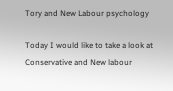Tory and New Labour psychology

Today I would like to take a look at Conservative and New labour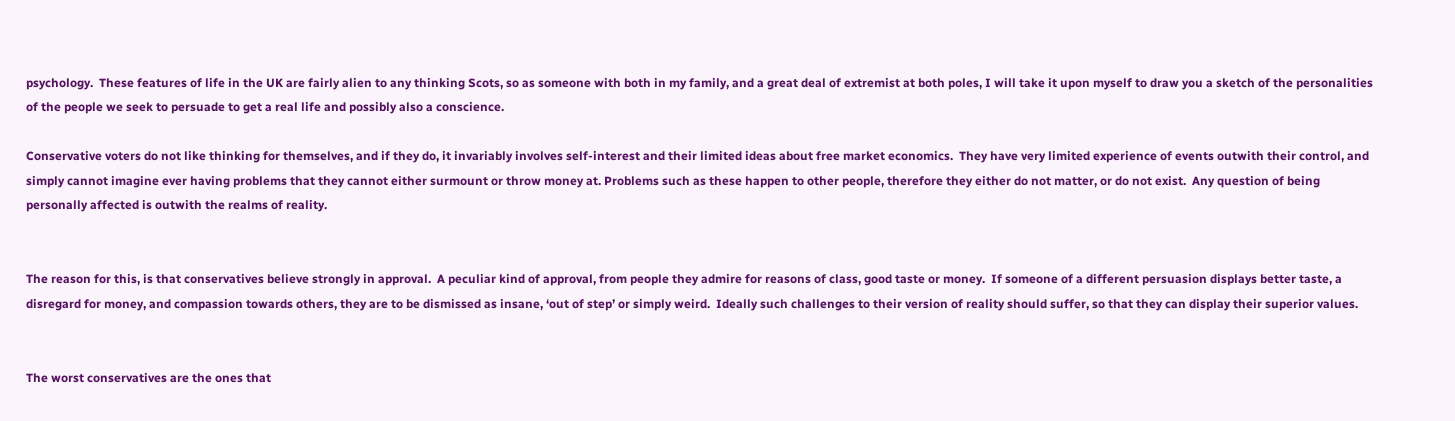psychology.  These features of life in the UK are fairly alien to any thinking Scots, so as someone with both in my family, and a great deal of extremist at both poles, I will take it upon myself to draw you a sketch of the personalities of the people we seek to persuade to get a real life and possibly also a conscience.

Conservative voters do not like thinking for themselves, and if they do, it invariably involves self-interest and their limited ideas about free market economics.  They have very limited experience of events outwith their control, and simply cannot imagine ever having problems that they cannot either surmount or throw money at. Problems such as these happen to other people, therefore they either do not matter, or do not exist.  Any question of being personally affected is outwith the realms of reality.


The reason for this, is that conservatives believe strongly in approval.  A peculiar kind of approval, from people they admire for reasons of class, good taste or money.  If someone of a different persuasion displays better taste, a disregard for money, and compassion towards others, they are to be dismissed as insane, ‘out of step’ or simply weird.  Ideally such challenges to their version of reality should suffer, so that they can display their superior values.


The worst conservatives are the ones that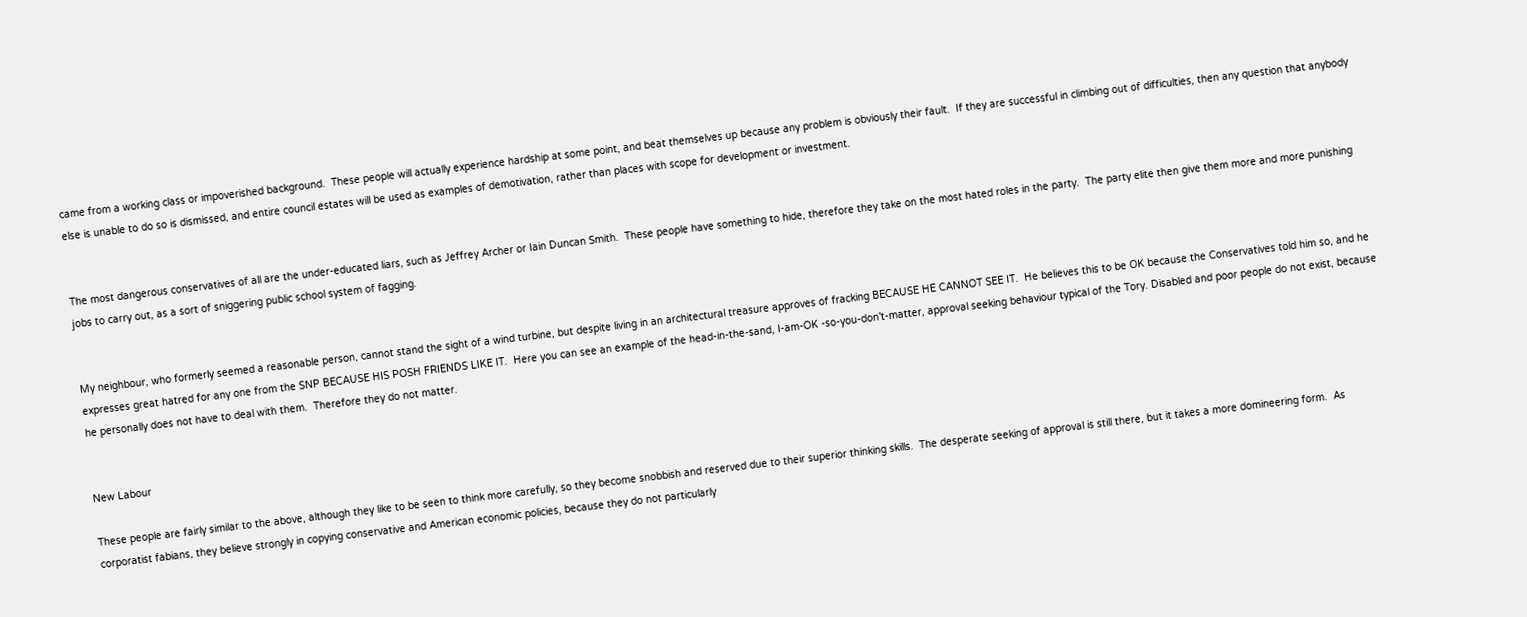came from a working class or impoverished background.  These people will actually experience hardship at some point, and beat themselves up because any problem is obviously their fault.  If they are successful in climbing out of difficulties, then any question that anybody else is unable to do so is dismissed, and entire council estates will be used as examples of demotivation, rather than places with scope for development or investment.


The most dangerous conservatives of all are the under-educated liars, such as Jeffrey Archer or Iain Duncan Smith.  These people have something to hide, therefore they take on the most hated roles in the party.  The party elite then give them more and more punishing jobs to carry out, as a sort of sniggering public school system of fagging.


My neighbour, who formerly seemed a reasonable person, cannot stand the sight of a wind turbine, but despite living in an architectural treasure approves of fracking BECAUSE HE CANNOT SEE IT.  He believes this to be OK because the Conservatives told him so, and he expresses great hatred for any one from the SNP BECAUSE HIS POSH FRIENDS LIKE IT.  Here you can see an example of the head-in-the-sand, I-am-OK -so-you-don’t-matter, approval seeking behaviour typical of the Tory. Disabled and poor people do not exist, because he personally does not have to deal with them.  Therefore they do not matter.


New Labour

These people are fairly similar to the above, although they like to be seen to think more carefully, so they become snobbish and reserved due to their superior thinking skills.  The desperate seeking of approval is still there, but it takes a more domineering form.  As corporatist fabians, they believe strongly in copying conservative and American economic policies, because they do not particularly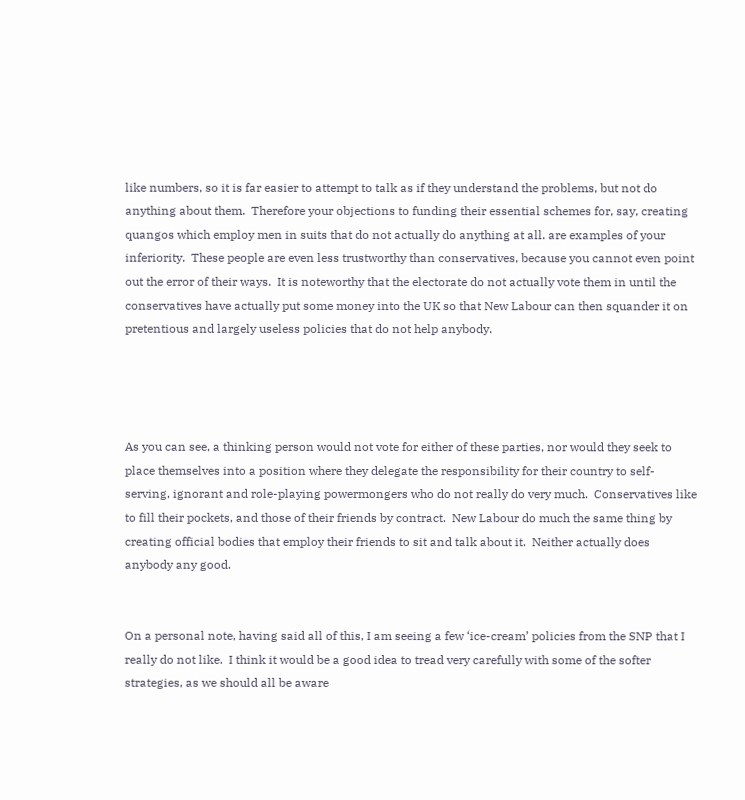like numbers, so it is far easier to attempt to talk as if they understand the problems, but not do anything about them.  Therefore your objections to funding their essential schemes for, say, creating quangos which employ men in suits that do not actually do anything at all. are examples of your inferiority.  These people are even less trustworthy than conservatives, because you cannot even point out the error of their ways.  It is noteworthy that the electorate do not actually vote them in until the conservatives have actually put some money into the UK so that New Labour can then squander it on pretentious and largely useless policies that do not help anybody.




As you can see, a thinking person would not vote for either of these parties, nor would they seek to place themselves into a position where they delegate the responsibility for their country to self-serving, ignorant and role-playing powermongers who do not really do very much.  Conservatives like to fill their pockets, and those of their friends by contract.  New Labour do much the same thing by creating official bodies that employ their friends to sit and talk about it.  Neither actually does anybody any good.


On a personal note, having said all of this, I am seeing a few ‘ice-cream’ policies from the SNP that I really do not like.  I think it would be a good idea to tread very carefully with some of the softer strategies, as we should all be aware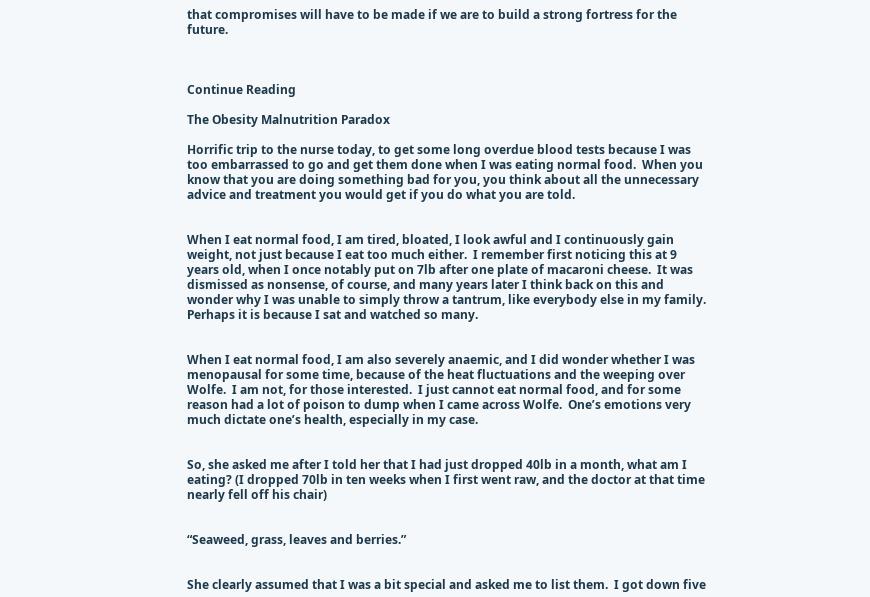that compromises will have to be made if we are to build a strong fortress for the future.



Continue Reading

The Obesity Malnutrition Paradox

Horrific trip to the nurse today, to get some long overdue blood tests because I was too embarrassed to go and get them done when I was eating normal food.  When you know that you are doing something bad for you, you think about all the unnecessary advice and treatment you would get if you do what you are told.


When I eat normal food, I am tired, bloated, I look awful and I continuously gain weight, not just because I eat too much either.  I remember first noticing this at 9 years old, when I once notably put on 7lb after one plate of macaroni cheese.  It was dismissed as nonsense, of course, and many years later I think back on this and wonder why I was unable to simply throw a tantrum, like everybody else in my family.  Perhaps it is because I sat and watched so many.


When I eat normal food, I am also severely anaemic, and I did wonder whether I was menopausal for some time, because of the heat fluctuations and the weeping over Wolfe.  I am not, for those interested.  I just cannot eat normal food, and for some reason had a lot of poison to dump when I came across Wolfe.  One’s emotions very much dictate one’s health, especially in my case.


So, she asked me after I told her that I had just dropped 40lb in a month, what am I eating? (I dropped 70lb in ten weeks when I first went raw, and the doctor at that time nearly fell off his chair)


“Seaweed, grass, leaves and berries.”


She clearly assumed that I was a bit special and asked me to list them.  I got down five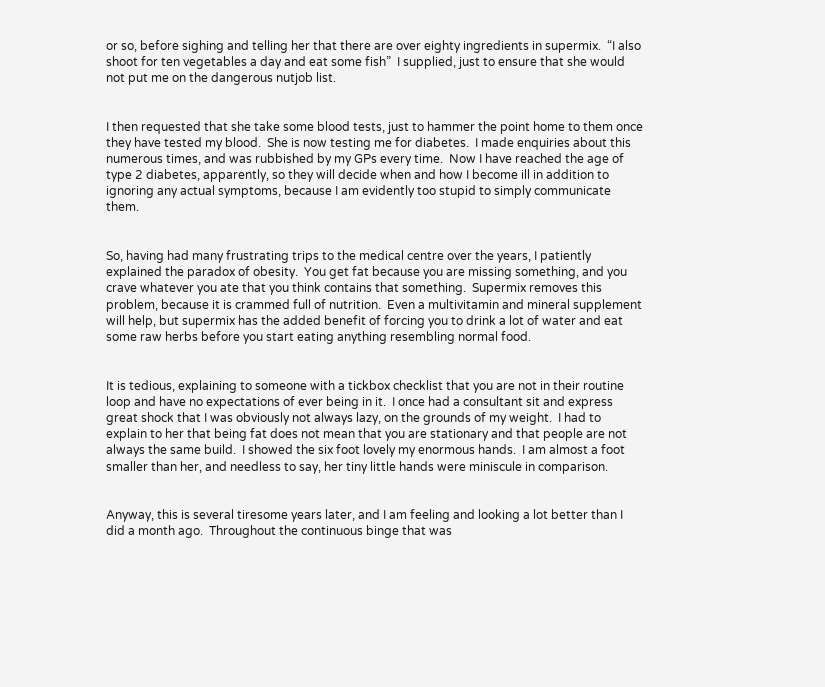or so, before sighing and telling her that there are over eighty ingredients in supermix.  “I also shoot for ten vegetables a day and eat some fish”  I supplied, just to ensure that she would not put me on the dangerous nutjob list.


I then requested that she take some blood tests, just to hammer the point home to them once they have tested my blood.  She is now testing me for diabetes.  I made enquiries about this numerous times, and was rubbished by my GPs every time.  Now I have reached the age of type 2 diabetes, apparently, so they will decide when and how I become ill in addition to ignoring any actual symptoms, because I am evidently too stupid to simply communicate them.


So, having had many frustrating trips to the medical centre over the years, I patiently explained the paradox of obesity.  You get fat because you are missing something, and you crave whatever you ate that you think contains that something.  Supermix removes this problem, because it is crammed full of nutrition.  Even a multivitamin and mineral supplement will help, but supermix has the added benefit of forcing you to drink a lot of water and eat some raw herbs before you start eating anything resembling normal food.


It is tedious, explaining to someone with a tickbox checklist that you are not in their routine loop and have no expectations of ever being in it.  I once had a consultant sit and express great shock that I was obviously not always lazy, on the grounds of my weight.  I had to explain to her that being fat does not mean that you are stationary and that people are not always the same build.  I showed the six foot lovely my enormous hands.  I am almost a foot smaller than her, and needless to say, her tiny little hands were miniscule in comparison.


Anyway, this is several tiresome years later, and I am feeling and looking a lot better than I did a month ago.  Throughout the continuous binge that was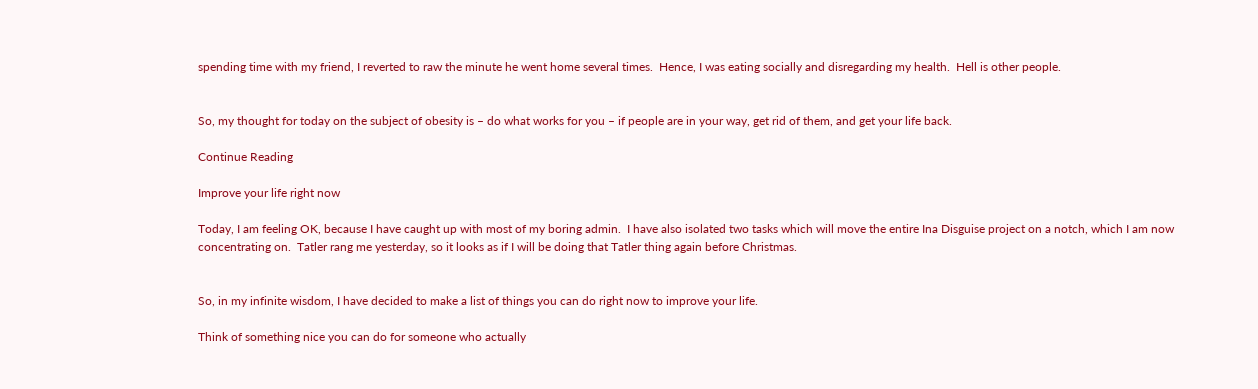spending time with my friend, I reverted to raw the minute he went home several times.  Hence, I was eating socially and disregarding my health.  Hell is other people.


So, my thought for today on the subject of obesity is – do what works for you – if people are in your way, get rid of them, and get your life back.

Continue Reading

Improve your life right now

Today, I am feeling OK, because I have caught up with most of my boring admin.  I have also isolated two tasks which will move the entire Ina Disguise project on a notch, which I am now concentrating on.  Tatler rang me yesterday, so it looks as if I will be doing that Tatler thing again before Christmas.


So, in my infinite wisdom, I have decided to make a list of things you can do right now to improve your life.

Think of something nice you can do for someone who actually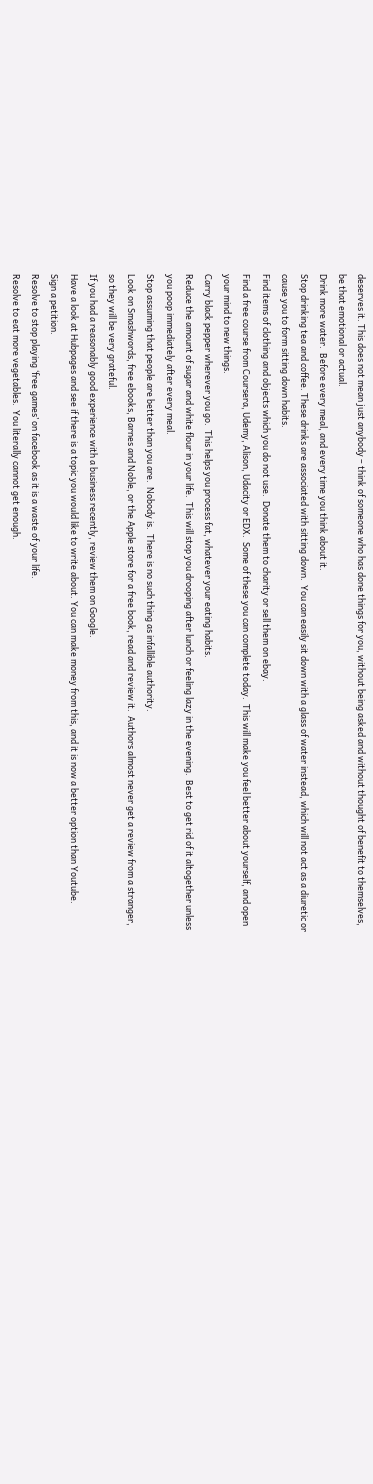deserves it. This does not mean just anybody – think of someone who has done things for you, without being asked and without thought of benefit to themselves, be that emotional or actual.
Drink more water.  Before every meal, and every time you think about it.
Stop drinking tea and coffee. These drinks are associated with sitting down.  You can easily sit down with a glass of water instead, which will not act as a diuretic or cause you to form sitting down habits.
Find items of clothing and objects which you do not use.  Donate them to charity or sell them on ebay.
Find a free course from Coursera, Udemy, Alison, Udacity or EDX.  Some of these you can complete today.  This will make you feel better about yourself, and open your mind to new things.
Carry black pepper wherever you go.  This helps you process fat, whatever your eating habits.
Reduce the amount of sugar and white flour in your life.  This will stop you drooping after lunch or feeling lazy in the evening.  Best to get rid of it altogether unless you poop immediately after every meal.
Stop assuming that people are better than you are.  Nobody is.  There is no such thing as infallible authority.
Look on Smashwords, free ebooks, Barnes and Noble, or the Apple store for a free book, read and review it.  Authors almost never get a review from a stranger, so they will be very grateful.
If you had a reasonably good experience with a business recently, review them on Google.
Have a look at Hubpages and see if there is a topic you would like to write about. You can make money from this, and it is now a better option than Youtube.
Sign a petition.
Resolve to stop playing ‘free games’ on facebook as it is a waste of your life.
Resolve to eat more vegetables.  You literally cannot get enough.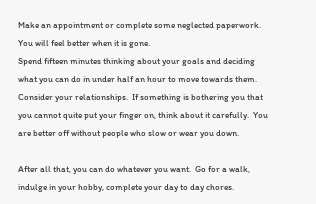Make an appointment or complete some neglected paperwork. You will feel better when it is gone.
Spend fifteen minutes thinking about your goals and deciding what you can do in under half an hour to move towards them.
Consider your relationships.  If something is bothering you that you cannot quite put your finger on, think about it carefully.  You are better off without people who slow or wear you down.

After all that, you can do whatever you want.  Go for a walk, indulge in your hobby, complete your day to day chores.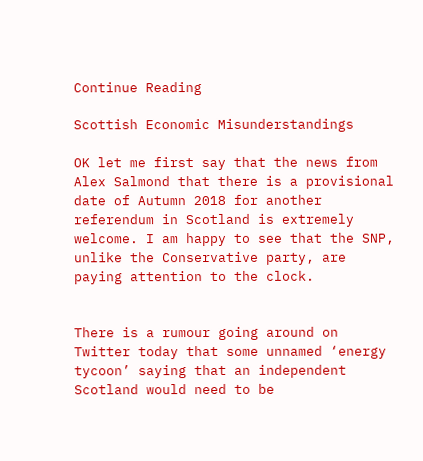Continue Reading

Scottish Economic Misunderstandings

OK let me first say that the news from Alex Salmond that there is a provisional date of Autumn 2018 for another referendum in Scotland is extremely welcome. I am happy to see that the SNP, unlike the Conservative party, are paying attention to the clock.


There is a rumour going around on Twitter today that some unnamed ‘energy tycoon’ saying that an independent Scotland would need to be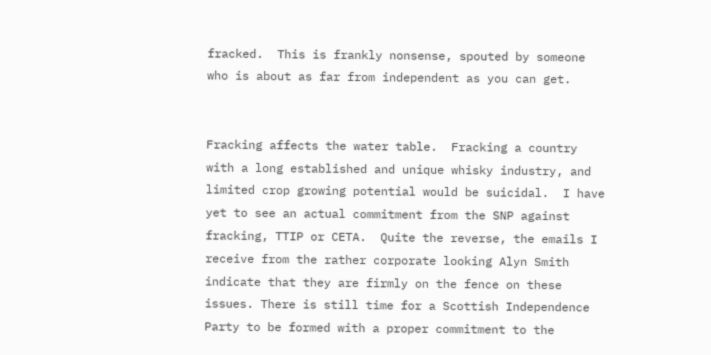fracked.  This is frankly nonsense, spouted by someone who is about as far from independent as you can get.


Fracking affects the water table.  Fracking a country with a long established and unique whisky industry, and limited crop growing potential would be suicidal.  I have yet to see an actual commitment from the SNP against fracking, TTIP or CETA.  Quite the reverse, the emails I receive from the rather corporate looking Alyn Smith indicate that they are firmly on the fence on these issues. There is still time for a Scottish Independence Party to be formed with a proper commitment to the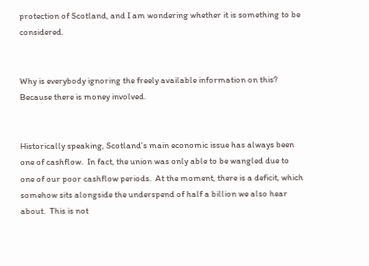protection of Scotland, and I am wondering whether it is something to be considered.


Why is everybody ignoring the freely available information on this?  Because there is money involved.


Historically speaking, Scotland’s main economic issue has always been one of cashflow.  In fact, the union was only able to be wangled due to one of our poor cashflow periods.  At the moment, there is a deficit, which somehow sits alongside the underspend of half a billion we also hear about.  This is not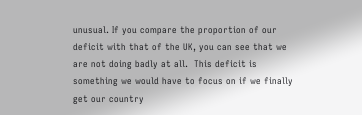unusual. If you compare the proportion of our deficit with that of the UK, you can see that we are not doing badly at all.  This deficit is something we would have to focus on if we finally get our country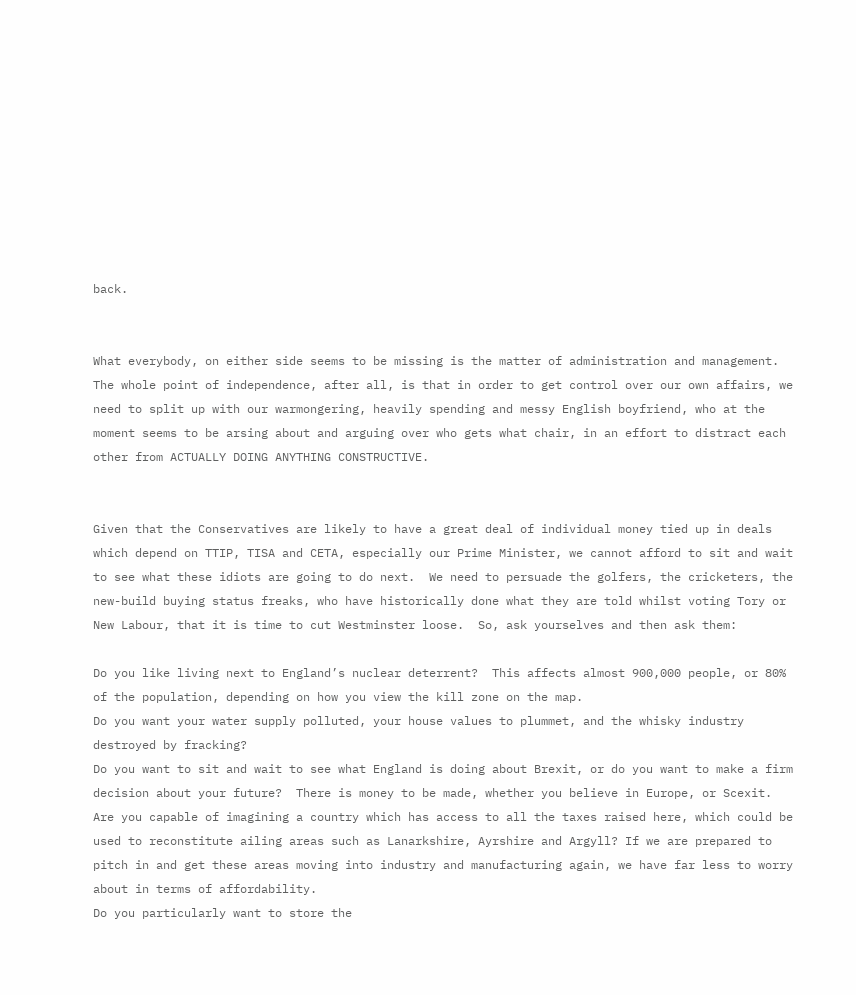back.


What everybody, on either side seems to be missing is the matter of administration and management.  The whole point of independence, after all, is that in order to get control over our own affairs, we need to split up with our warmongering, heavily spending and messy English boyfriend, who at the moment seems to be arsing about and arguing over who gets what chair, in an effort to distract each other from ACTUALLY DOING ANYTHING CONSTRUCTIVE.


Given that the Conservatives are likely to have a great deal of individual money tied up in deals which depend on TTIP, TISA and CETA, especially our Prime Minister, we cannot afford to sit and wait to see what these idiots are going to do next.  We need to persuade the golfers, the cricketers, the new-build buying status freaks, who have historically done what they are told whilst voting Tory or New Labour, that it is time to cut Westminster loose.  So, ask yourselves and then ask them:

Do you like living next to England’s nuclear deterrent?  This affects almost 900,000 people, or 80% of the population, depending on how you view the kill zone on the map.
Do you want your water supply polluted, your house values to plummet, and the whisky industry destroyed by fracking?
Do you want to sit and wait to see what England is doing about Brexit, or do you want to make a firm decision about your future?  There is money to be made, whether you believe in Europe, or Scexit.
Are you capable of imagining a country which has access to all the taxes raised here, which could be used to reconstitute ailing areas such as Lanarkshire, Ayrshire and Argyll? If we are prepared to pitch in and get these areas moving into industry and manufacturing again, we have far less to worry about in terms of affordability.
Do you particularly want to store the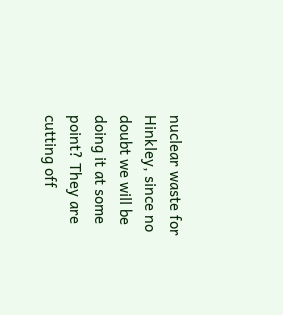nuclear waste for Hinkley, since no doubt we will be doing it at some point? They are cutting off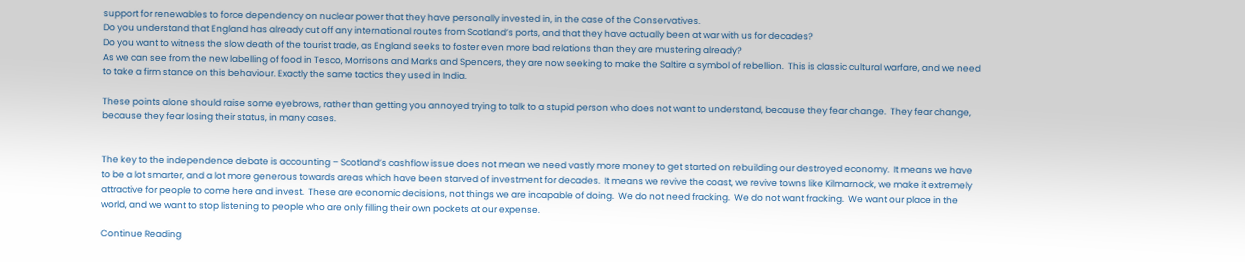support for renewables to force dependency on nuclear power that they have personally invested in, in the case of the Conservatives.
Do you understand that England has already cut off any international routes from Scotland’s ports, and that they have actually been at war with us for decades?
Do you want to witness the slow death of the tourist trade, as England seeks to foster even more bad relations than they are mustering already?
As we can see from the new labelling of food in Tesco, Morrisons and Marks and Spencers, they are now seeking to make the Saltire a symbol of rebellion.  This is classic cultural warfare, and we need to take a firm stance on this behaviour. Exactly the same tactics they used in India.

These points alone should raise some eyebrows, rather than getting you annoyed trying to talk to a stupid person who does not want to understand, because they fear change.  They fear change, because they fear losing their status, in many cases.


The key to the independence debate is accounting – Scotland’s cashflow issue does not mean we need vastly more money to get started on rebuilding our destroyed economy.  It means we have to be a lot smarter, and a lot more generous towards areas which have been starved of investment for decades.  It means we revive the coast, we revive towns like Kilmarnock, we make it extremely attractive for people to come here and invest.  These are economic decisions, not things we are incapable of doing.  We do not need fracking.  We do not want fracking.  We want our place in the world, and we want to stop listening to people who are only filling their own pockets at our expense.

Continue Reading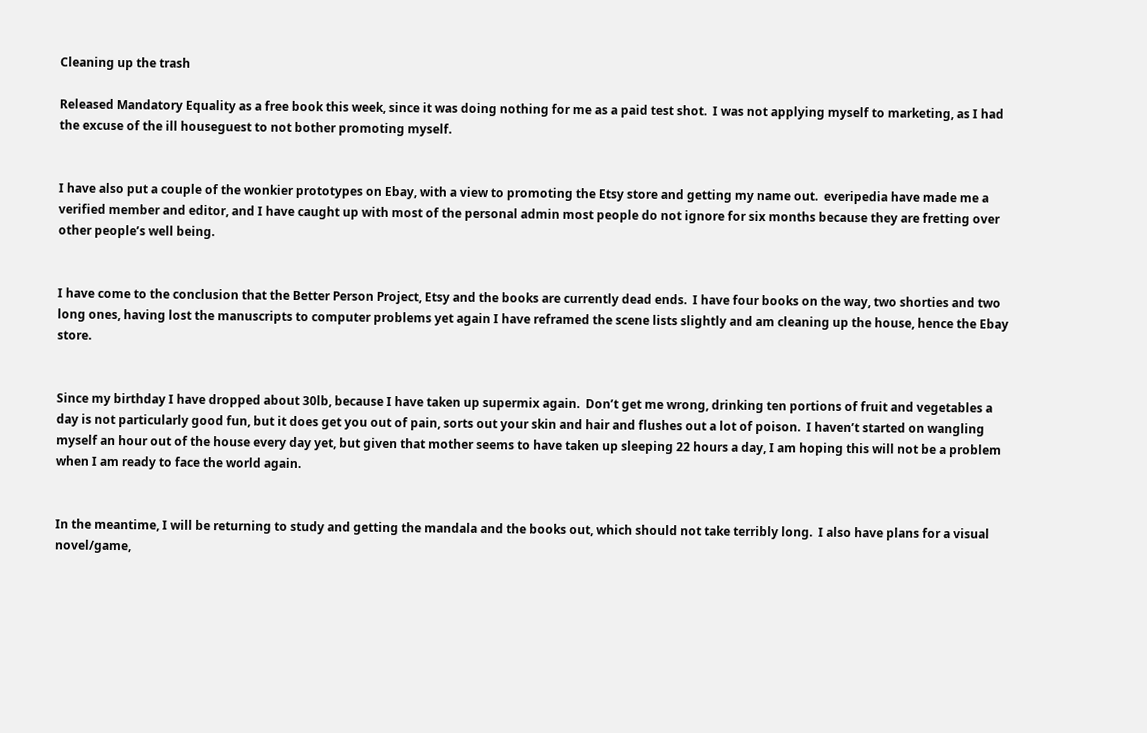Cleaning up the trash

Released Mandatory Equality as a free book this week, since it was doing nothing for me as a paid test shot.  I was not applying myself to marketing, as I had the excuse of the ill houseguest to not bother promoting myself.


I have also put a couple of the wonkier prototypes on Ebay, with a view to promoting the Etsy store and getting my name out.  everipedia have made me a verified member and editor, and I have caught up with most of the personal admin most people do not ignore for six months because they are fretting over other people’s well being.


I have come to the conclusion that the Better Person Project, Etsy and the books are currently dead ends.  I have four books on the way, two shorties and two long ones, having lost the manuscripts to computer problems yet again I have reframed the scene lists slightly and am cleaning up the house, hence the Ebay store.


Since my birthday I have dropped about 30lb, because I have taken up supermix again.  Don’t get me wrong, drinking ten portions of fruit and vegetables a day is not particularly good fun, but it does get you out of pain, sorts out your skin and hair and flushes out a lot of poison.  I haven’t started on wangling myself an hour out of the house every day yet, but given that mother seems to have taken up sleeping 22 hours a day, I am hoping this will not be a problem when I am ready to face the world again.


In the meantime, I will be returning to study and getting the mandala and the books out, which should not take terribly long.  I also have plans for a visual novel/game,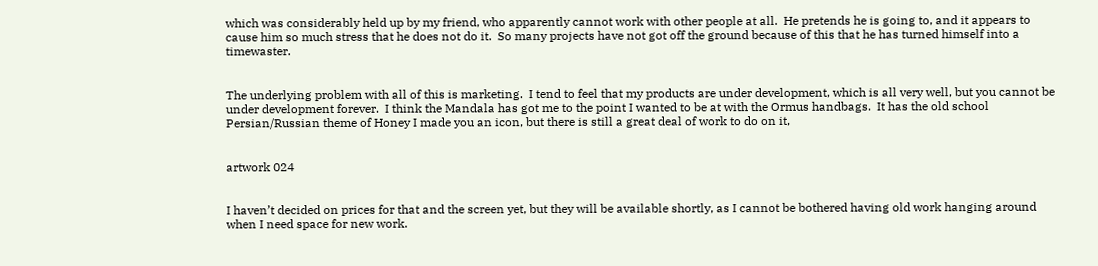which was considerably held up by my friend, who apparently cannot work with other people at all.  He pretends he is going to, and it appears to cause him so much stress that he does not do it.  So many projects have not got off the ground because of this that he has turned himself into a timewaster.


The underlying problem with all of this is marketing.  I tend to feel that my products are under development, which is all very well, but you cannot be under development forever.  I think the Mandala has got me to the point I wanted to be at with the Ormus handbags.  It has the old school Persian/Russian theme of Honey I made you an icon, but there is still a great deal of work to do on it,


artwork 024


I haven’t decided on prices for that and the screen yet, but they will be available shortly, as I cannot be bothered having old work hanging around when I need space for new work.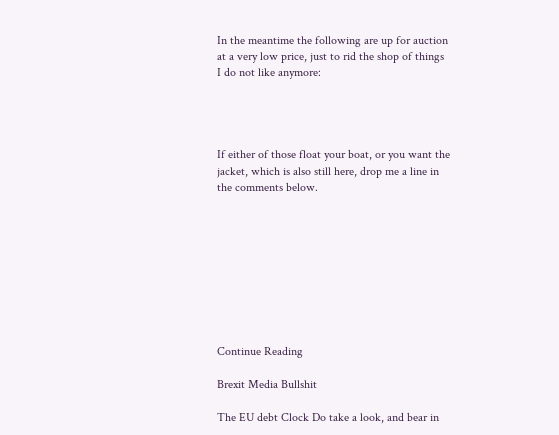In the meantime the following are up for auction at a very low price, just to rid the shop of things I do not like anymore:




If either of those float your boat, or you want the jacket, which is also still here, drop me a line in the comments below.









Continue Reading

Brexit Media Bullshit

The EU debt Clock Do take a look, and bear in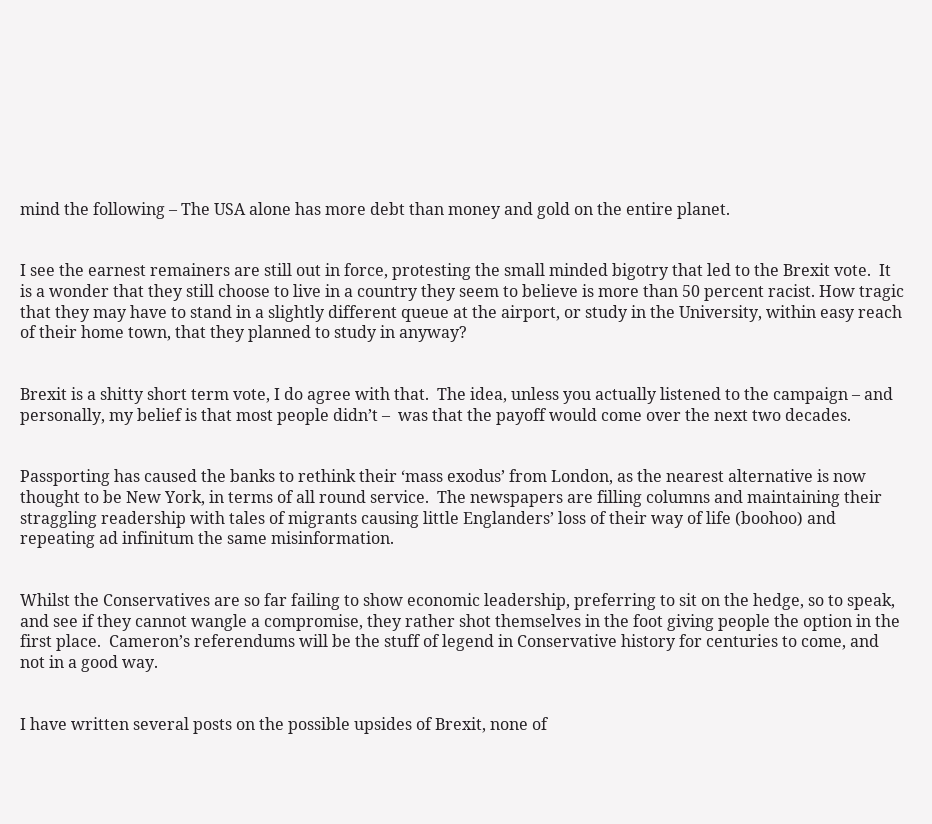mind the following – The USA alone has more debt than money and gold on the entire planet.


I see the earnest remainers are still out in force, protesting the small minded bigotry that led to the Brexit vote.  It is a wonder that they still choose to live in a country they seem to believe is more than 50 percent racist. How tragic that they may have to stand in a slightly different queue at the airport, or study in the University, within easy reach of their home town, that they planned to study in anyway?


Brexit is a shitty short term vote, I do agree with that.  The idea, unless you actually listened to the campaign – and personally, my belief is that most people didn’t –  was that the payoff would come over the next two decades.


Passporting has caused the banks to rethink their ‘mass exodus’ from London, as the nearest alternative is now thought to be New York, in terms of all round service.  The newspapers are filling columns and maintaining their straggling readership with tales of migrants causing little Englanders’ loss of their way of life (boohoo) and repeating ad infinitum the same misinformation.


Whilst the Conservatives are so far failing to show economic leadership, preferring to sit on the hedge, so to speak, and see if they cannot wangle a compromise, they rather shot themselves in the foot giving people the option in the first place.  Cameron’s referendums will be the stuff of legend in Conservative history for centuries to come, and not in a good way.


I have written several posts on the possible upsides of Brexit, none of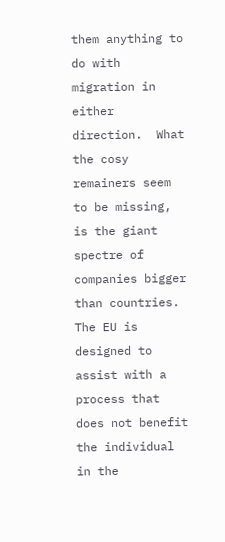them anything to do with migration in either direction.  What the cosy remainers seem to be missing, is the giant spectre of companies bigger than countries.  The EU is designed to assist with a process that does not benefit the individual in the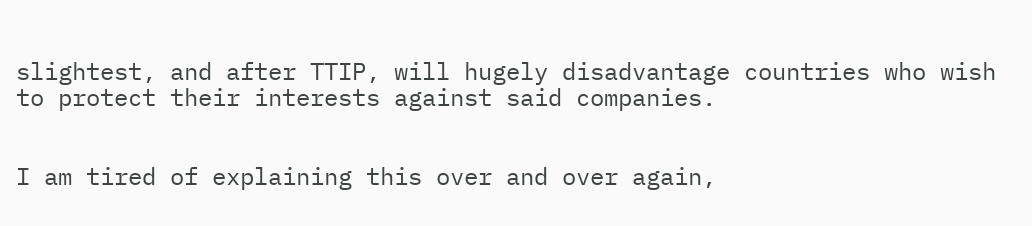slightest, and after TTIP, will hugely disadvantage countries who wish to protect their interests against said companies.


I am tired of explaining this over and over again,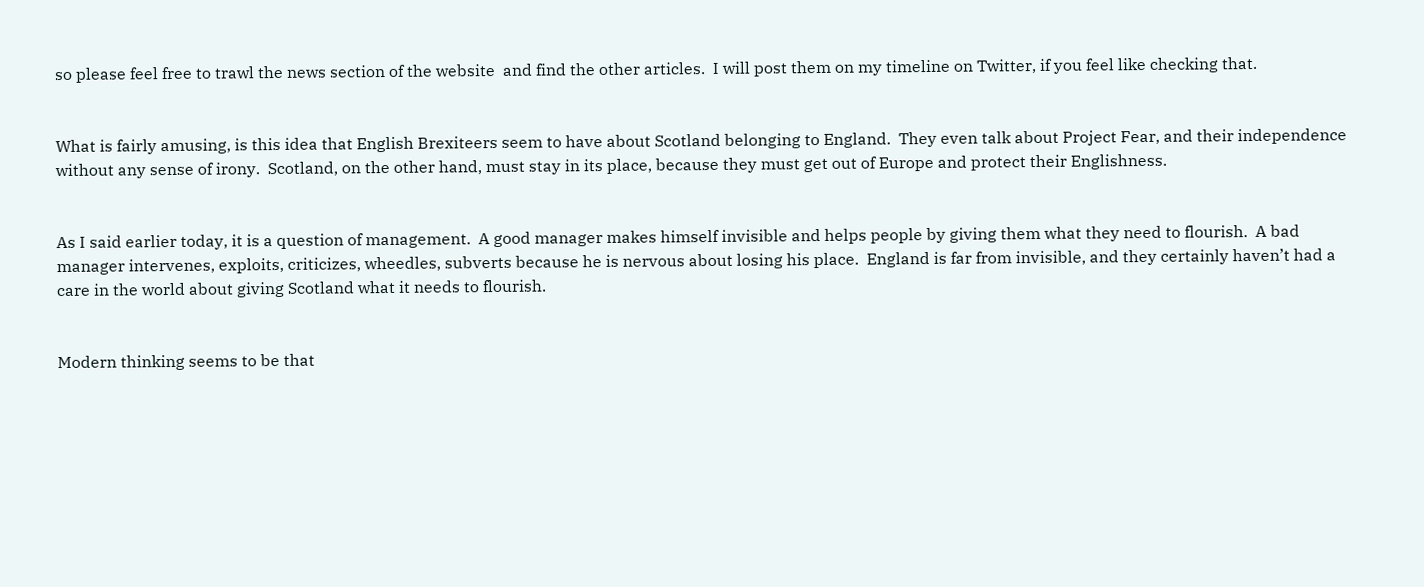so please feel free to trawl the news section of the website  and find the other articles.  I will post them on my timeline on Twitter, if you feel like checking that.


What is fairly amusing, is this idea that English Brexiteers seem to have about Scotland belonging to England.  They even talk about Project Fear, and their independence without any sense of irony.  Scotland, on the other hand, must stay in its place, because they must get out of Europe and protect their Englishness.


As I said earlier today, it is a question of management.  A good manager makes himself invisible and helps people by giving them what they need to flourish.  A bad manager intervenes, exploits, criticizes, wheedles, subverts because he is nervous about losing his place.  England is far from invisible, and they certainly haven’t had a care in the world about giving Scotland what it needs to flourish.


Modern thinking seems to be that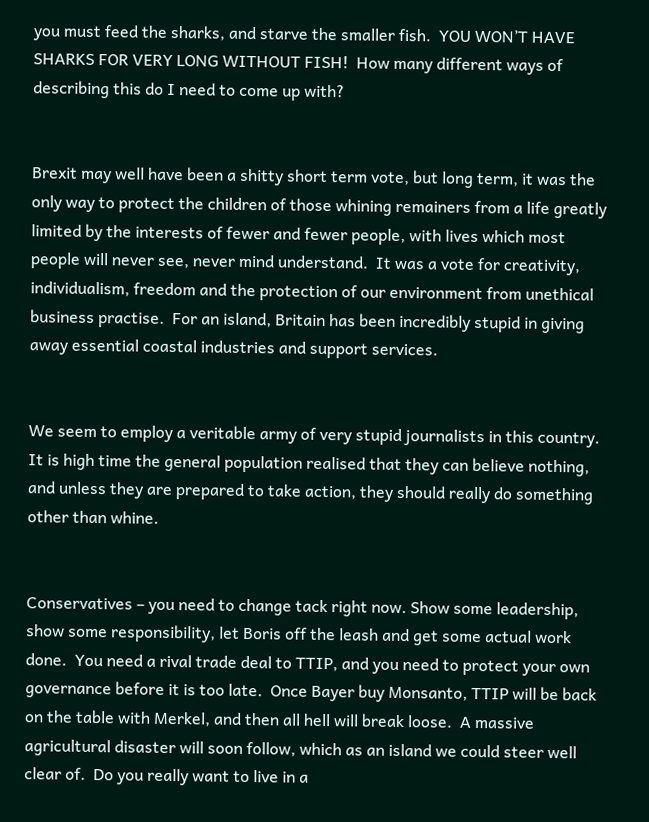you must feed the sharks, and starve the smaller fish.  YOU WON’T HAVE SHARKS FOR VERY LONG WITHOUT FISH!  How many different ways of describing this do I need to come up with?


Brexit may well have been a shitty short term vote, but long term, it was the only way to protect the children of those whining remainers from a life greatly limited by the interests of fewer and fewer people, with lives which most people will never see, never mind understand.  It was a vote for creativity, individualism, freedom and the protection of our environment from unethical business practise.  For an island, Britain has been incredibly stupid in giving away essential coastal industries and support services.


We seem to employ a veritable army of very stupid journalists in this country.  It is high time the general population realised that they can believe nothing, and unless they are prepared to take action, they should really do something other than whine.


Conservatives – you need to change tack right now. Show some leadership, show some responsibility, let Boris off the leash and get some actual work done.  You need a rival trade deal to TTIP, and you need to protect your own governance before it is too late.  Once Bayer buy Monsanto, TTIP will be back on the table with Merkel, and then all hell will break loose.  A massive agricultural disaster will soon follow, which as an island we could steer well clear of.  Do you really want to live in a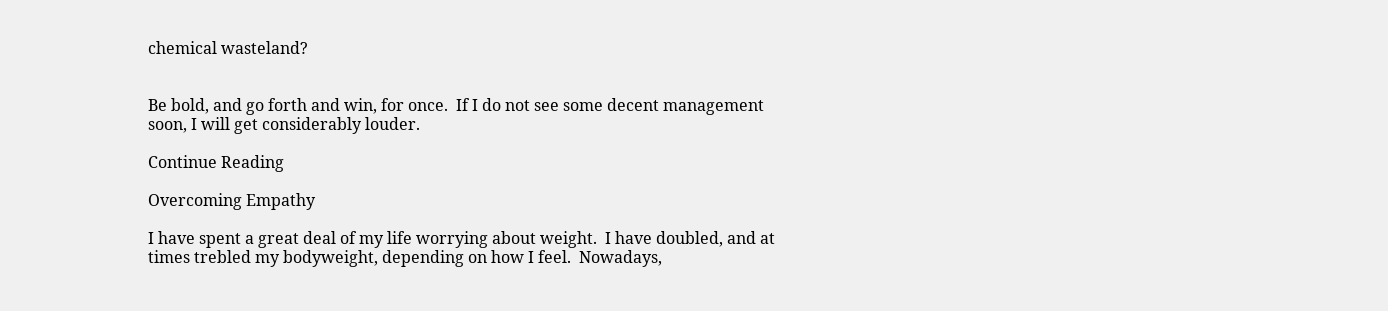chemical wasteland?


Be bold, and go forth and win, for once.  If I do not see some decent management soon, I will get considerably louder.

Continue Reading

Overcoming Empathy

I have spent a great deal of my life worrying about weight.  I have doubled, and at times trebled my bodyweight, depending on how I feel.  Nowadays,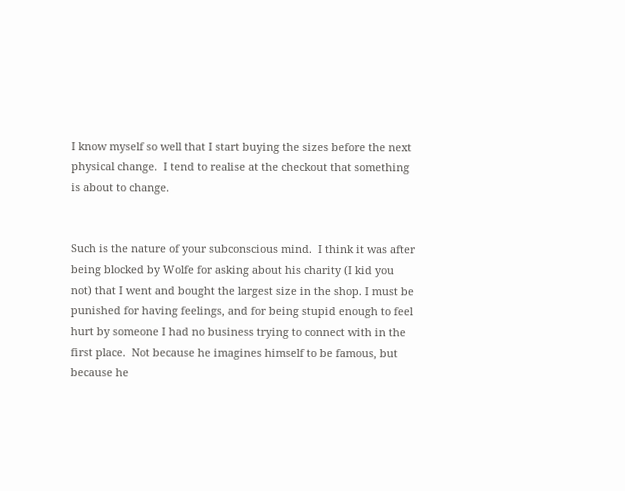I know myself so well that I start buying the sizes before the next physical change.  I tend to realise at the checkout that something is about to change.


Such is the nature of your subconscious mind.  I think it was after being blocked by Wolfe for asking about his charity (I kid you not) that I went and bought the largest size in the shop. I must be punished for having feelings, and for being stupid enough to feel hurt by someone I had no business trying to connect with in the first place.  Not because he imagines himself to be famous, but because he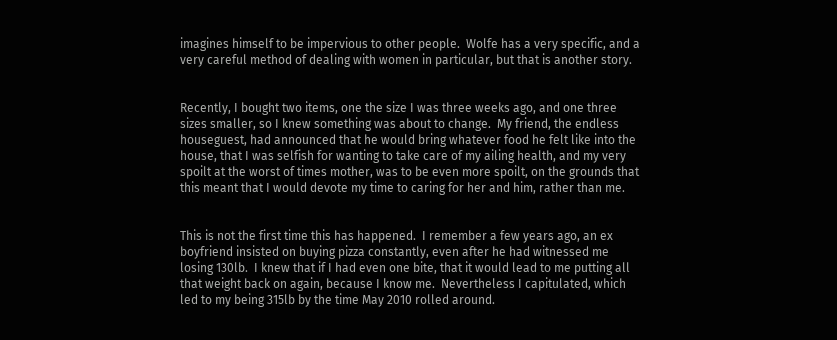imagines himself to be impervious to other people.  Wolfe has a very specific, and a very careful method of dealing with women in particular, but that is another story.


Recently, I bought two items, one the size I was three weeks ago, and one three sizes smaller, so I knew something was about to change.  My friend, the endless houseguest, had announced that he would bring whatever food he felt like into the house, that I was selfish for wanting to take care of my ailing health, and my very spoilt at the worst of times mother, was to be even more spoilt, on the grounds that this meant that I would devote my time to caring for her and him, rather than me.


This is not the first time this has happened.  I remember a few years ago, an ex boyfriend insisted on buying pizza constantly, even after he had witnessed me losing 130lb.  I knew that if I had even one bite, that it would lead to me putting all that weight back on again, because I know me.  Nevertheless I capitulated, which led to my being 315lb by the time May 2010 rolled around.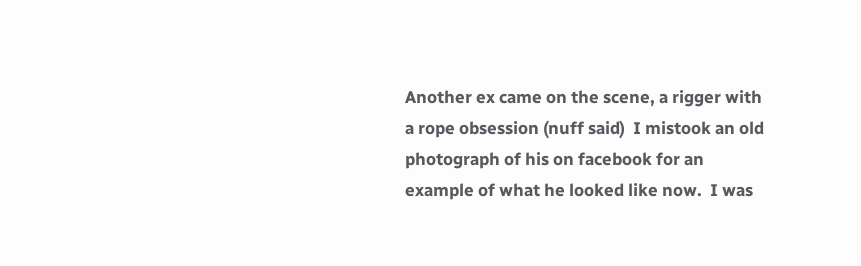Another ex came on the scene, a rigger with a rope obsession (nuff said)  I mistook an old photograph of his on facebook for an example of what he looked like now.  I was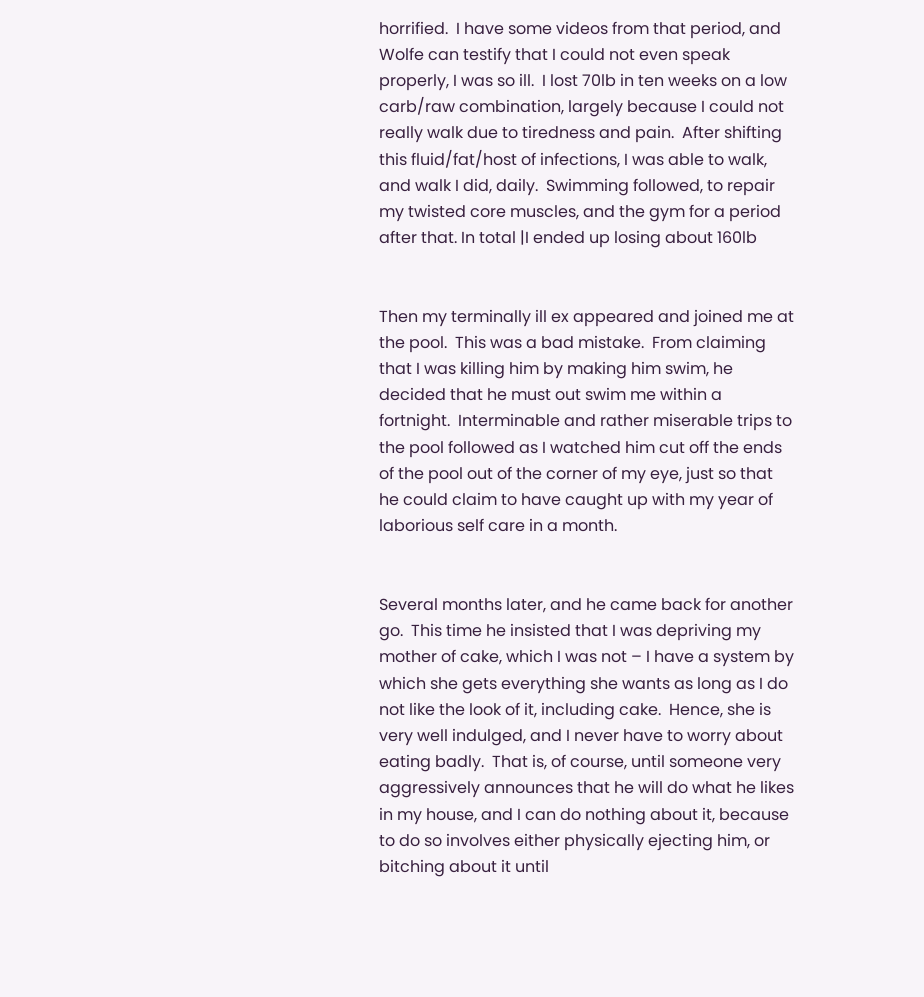horrified.  I have some videos from that period, and Wolfe can testify that I could not even speak properly, I was so ill.  I lost 70lb in ten weeks on a low carb/raw combination, largely because I could not really walk due to tiredness and pain.  After shifting this fluid/fat/host of infections, I was able to walk, and walk I did, daily.  Swimming followed, to repair my twisted core muscles, and the gym for a period after that. In total |I ended up losing about 160lb


Then my terminally ill ex appeared and joined me at the pool.  This was a bad mistake.  From claiming that I was killing him by making him swim, he decided that he must out swim me within a fortnight.  Interminable and rather miserable trips to the pool followed as I watched him cut off the ends of the pool out of the corner of my eye, just so that he could claim to have caught up with my year of laborious self care in a month.


Several months later, and he came back for another go.  This time he insisted that I was depriving my mother of cake, which I was not – I have a system by which she gets everything she wants as long as I do not like the look of it, including cake.  Hence, she is very well indulged, and I never have to worry about eating badly.  That is, of course, until someone very aggressively announces that he will do what he likes in my house, and I can do nothing about it, because to do so involves either physically ejecting him, or bitching about it until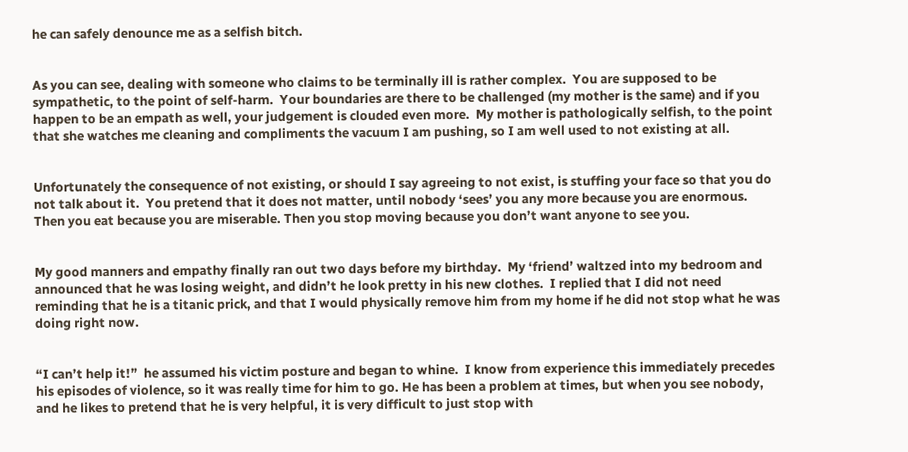he can safely denounce me as a selfish bitch.


As you can see, dealing with someone who claims to be terminally ill is rather complex.  You are supposed to be sympathetic, to the point of self-harm.  Your boundaries are there to be challenged (my mother is the same) and if you happen to be an empath as well, your judgement is clouded even more.  My mother is pathologically selfish, to the point that she watches me cleaning and compliments the vacuum I am pushing, so I am well used to not existing at all.


Unfortunately the consequence of not existing, or should I say agreeing to not exist, is stuffing your face so that you do not talk about it.  You pretend that it does not matter, until nobody ‘sees’ you any more because you are enormous.  Then you eat because you are miserable. Then you stop moving because you don’t want anyone to see you.


My good manners and empathy finally ran out two days before my birthday.  My ‘friend’ waltzed into my bedroom and announced that he was losing weight, and didn’t he look pretty in his new clothes.  I replied that I did not need reminding that he is a titanic prick, and that I would physically remove him from my home if he did not stop what he was doing right now.


“I can’t help it!”  he assumed his victim posture and began to whine.  I know from experience this immediately precedes his episodes of violence, so it was really time for him to go. He has been a problem at times, but when you see nobody, and he likes to pretend that he is very helpful, it is very difficult to just stop with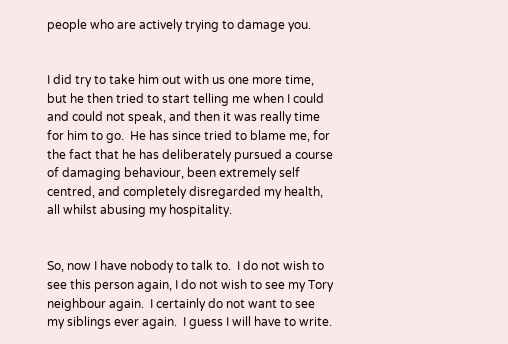people who are actively trying to damage you.


I did try to take him out with us one more time, but he then tried to start telling me when I could and could not speak, and then it was really time for him to go.  He has since tried to blame me, for the fact that he has deliberately pursued a course of damaging behaviour, been extremely self centred, and completely disregarded my health, all whilst abusing my hospitality.


So, now I have nobody to talk to.  I do not wish to see this person again, I do not wish to see my Tory neighbour again.  I certainly do not want to see my siblings ever again.  I guess I will have to write.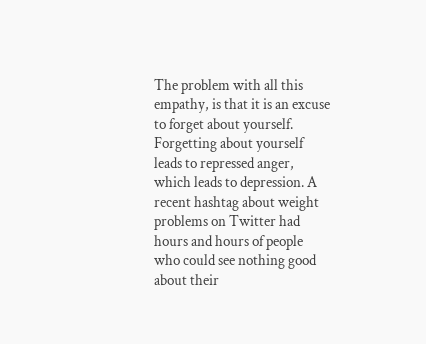The problem with all this empathy, is that it is an excuse to forget about yourself.  Forgetting about yourself leads to repressed anger, which leads to depression. A recent hashtag about weight problems on Twitter had hours and hours of people who could see nothing good about their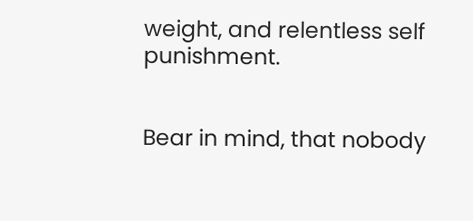weight, and relentless self punishment.


Bear in mind, that nobody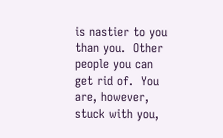is nastier to you than you.  Other people you can get rid of.  You are, however, stuck with you,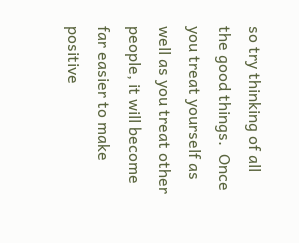so try thinking of all the good things.  Once you treat yourself as well as you treat other people, it will become far easier to make positive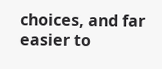choices, and far easier to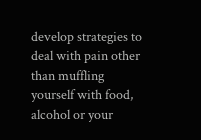develop strategies to deal with pain other than muffling yourself with food, alcohol or your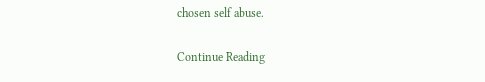chosen self abuse.

Continue Reading